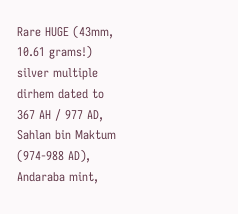Rare HUGE (43mm, 10.61 grams!) silver multiple dirhem dated to 367 AH / 977 AD, Sahlan bin Maktum (974-988 AD), Andaraba mint,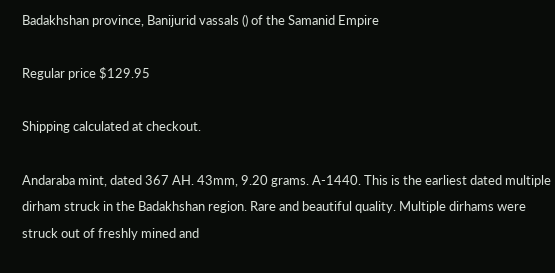Badakhshan province, Banijurid vassals () of the Samanid Empire

Regular price $129.95

Shipping calculated at checkout.

Andaraba mint, dated 367 AH. 43mm, 9.20 grams. A-1440. This is the earliest dated multiple dirham struck in the Badakhshan region. Rare and beautiful quality. Multiple dirhams were struck out of freshly mined and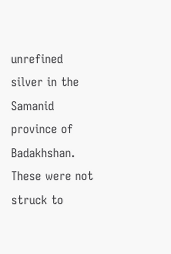unrefined silver in the Samanid province of Badakhshan. These were not struck to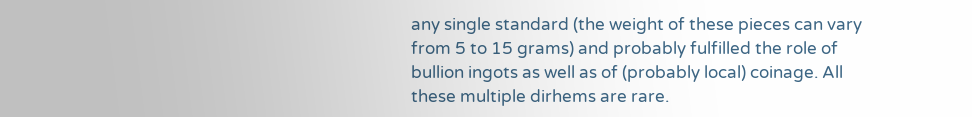any single standard (the weight of these pieces can vary from 5 to 15 grams) and probably fulfilled the role of bullion ingots as well as of (probably local) coinage. All these multiple dirhems are rare.